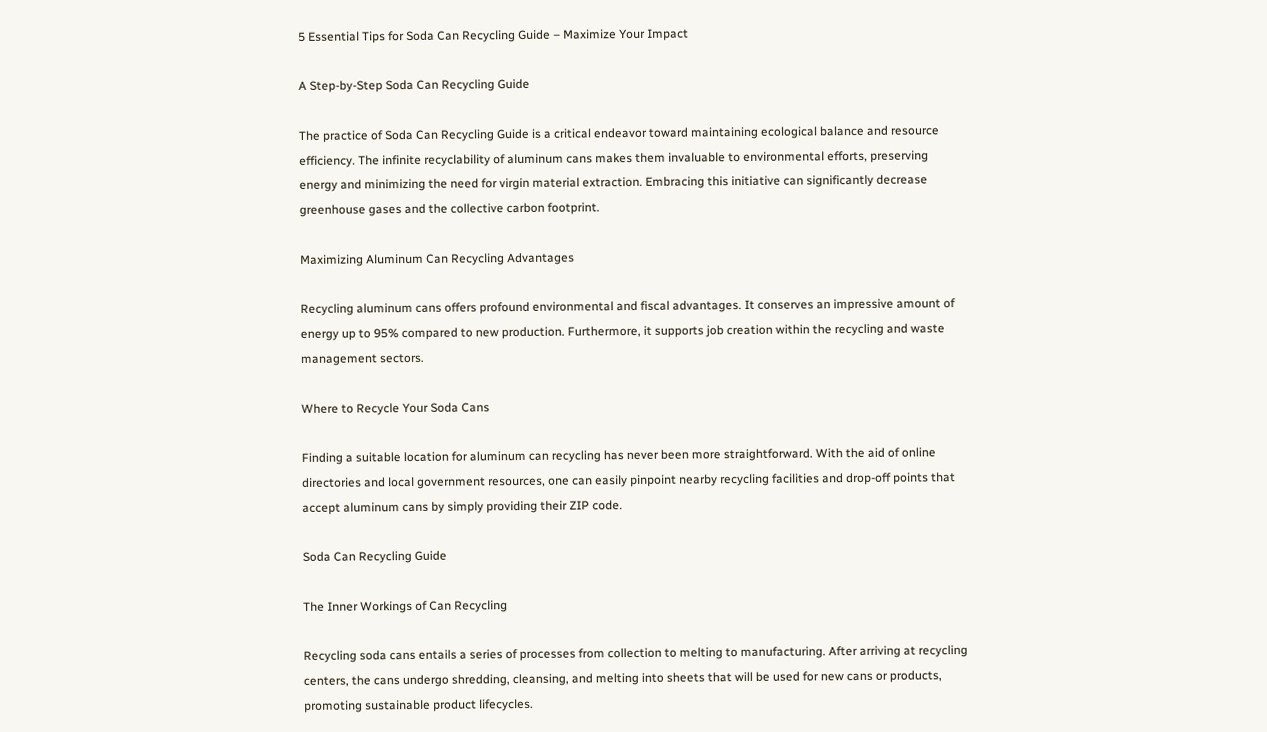5 Essential Tips for Soda Can Recycling Guide – Maximize Your Impact

A Step-by-Step Soda Can Recycling Guide

The practice of Soda Can Recycling Guide is a critical endeavor toward maintaining ecological balance and resource efficiency. The infinite recyclability of aluminum cans makes them invaluable to environmental efforts, preserving energy and minimizing the need for virgin material extraction. Embracing this initiative can significantly decrease greenhouse gases and the collective carbon footprint.

Maximizing Aluminum Can Recycling Advantages

Recycling aluminum cans offers profound environmental and fiscal advantages. It conserves an impressive amount of energy up to 95% compared to new production. Furthermore, it supports job creation within the recycling and waste management sectors.

Where to Recycle Your Soda Cans

Finding a suitable location for aluminum can recycling has never been more straightforward. With the aid of online directories and local government resources, one can easily pinpoint nearby recycling facilities and drop-off points that accept aluminum cans by simply providing their ZIP code.

Soda Can Recycling Guide

The Inner Workings of Can Recycling

Recycling soda cans entails a series of processes from collection to melting to manufacturing. After arriving at recycling centers, the cans undergo shredding, cleansing, and melting into sheets that will be used for new cans or products, promoting sustainable product lifecycles.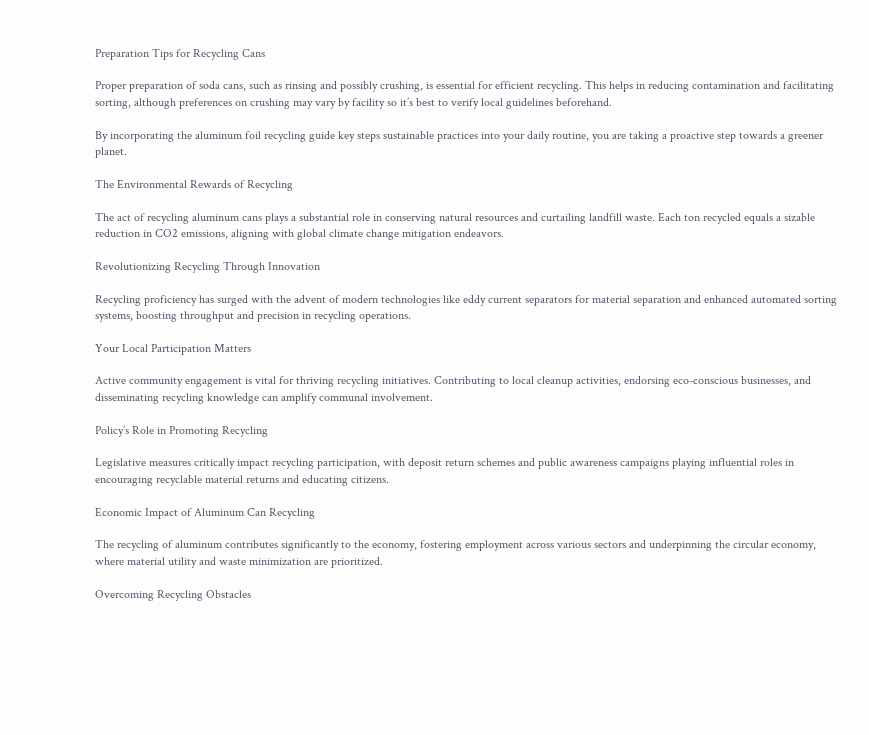Preparation Tips for Recycling Cans

Proper preparation of soda cans, such as rinsing and possibly crushing, is essential for efficient recycling. This helps in reducing contamination and facilitating sorting, although preferences on crushing may vary by facility so it’s best to verify local guidelines beforehand.

By incorporating the aluminum foil recycling guide key steps sustainable practices into your daily routine, you are taking a proactive step towards a greener planet.

The Environmental Rewards of Recycling

The act of recycling aluminum cans plays a substantial role in conserving natural resources and curtailing landfill waste. Each ton recycled equals a sizable reduction in CO2 emissions, aligning with global climate change mitigation endeavors.

Revolutionizing Recycling Through Innovation

Recycling proficiency has surged with the advent of modern technologies like eddy current separators for material separation and enhanced automated sorting systems, boosting throughput and precision in recycling operations.

Your Local Participation Matters

Active community engagement is vital for thriving recycling initiatives. Contributing to local cleanup activities, endorsing eco-conscious businesses, and disseminating recycling knowledge can amplify communal involvement.

Policy’s Role in Promoting Recycling

Legislative measures critically impact recycling participation, with deposit return schemes and public awareness campaigns playing influential roles in encouraging recyclable material returns and educating citizens.

Economic Impact of Aluminum Can Recycling

The recycling of aluminum contributes significantly to the economy, fostering employment across various sectors and underpinning the circular economy, where material utility and waste minimization are prioritized.

Overcoming Recycling Obstacles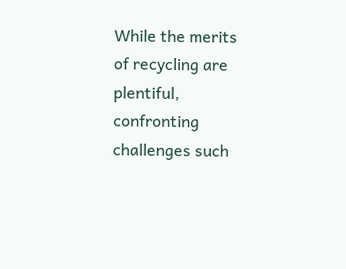While the merits of recycling are plentiful, confronting challenges such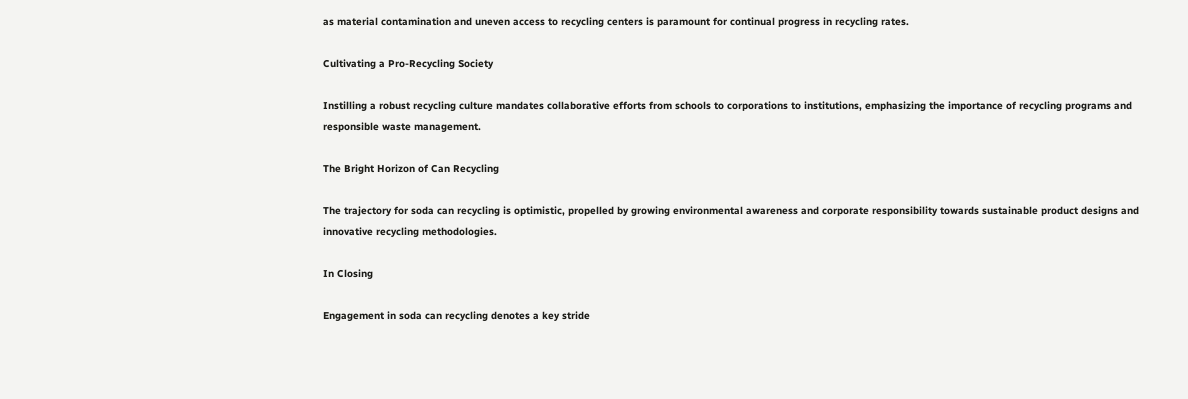as material contamination and uneven access to recycling centers is paramount for continual progress in recycling rates.

Cultivating a Pro-Recycling Society

Instilling a robust recycling culture mandates collaborative efforts from schools to corporations to institutions, emphasizing the importance of recycling programs and responsible waste management.

The Bright Horizon of Can Recycling

The trajectory for soda can recycling is optimistic, propelled by growing environmental awareness and corporate responsibility towards sustainable product designs and innovative recycling methodologies.

In Closing

Engagement in soda can recycling denotes a key stride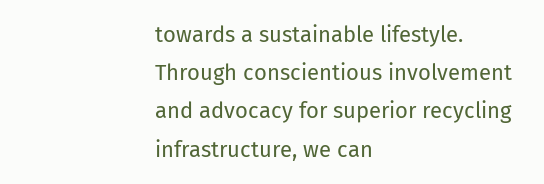towards a sustainable lifestyle. Through conscientious involvement and advocacy for superior recycling infrastructure, we can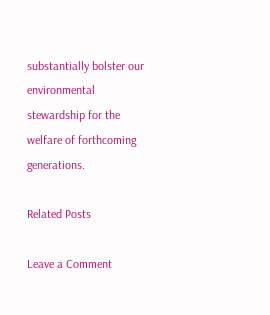substantially bolster our environmental stewardship for the welfare of forthcoming generations.

Related Posts

Leave a Comment